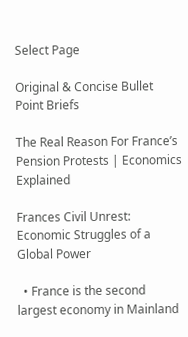Select Page

Original & Concise Bullet Point Briefs

The Real Reason For France’s Pension Protests | Economics Explained

Frances Civil Unrest: Economic Struggles of a Global Power

  • France is the second largest economy in Mainland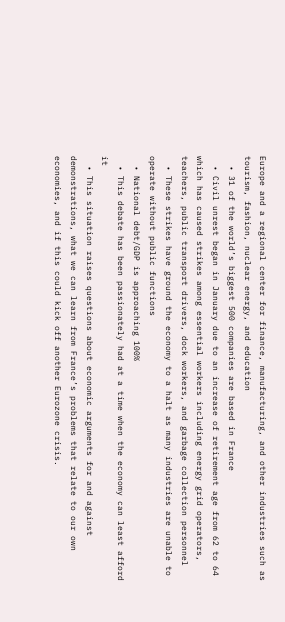Europe and a regional center for finance, manufacturing, and other industries such as tourism, fashion, nuclear energy, and education
  • 31 of the world’s biggest 500 companies are based in France
  • Civil unrest began in January due to an increase of retirement age from 62 to 64 which has caused strikes among essential workers including energy grid operators, teachers, public transport drivers, dock workers, and garbage collection personnel
  • These strikes have ground the economy to a halt as many industries are unable to operate without public functions
  • National debt/GDP is approaching 100%
  • This debate has been passionately had at a time when the economy can least afford it
  • This situation raises questions about economic arguments for and against demonstrations, what we can learn from France’s problems that relate to our own economies, and if this could kick off another Eurozone crisis.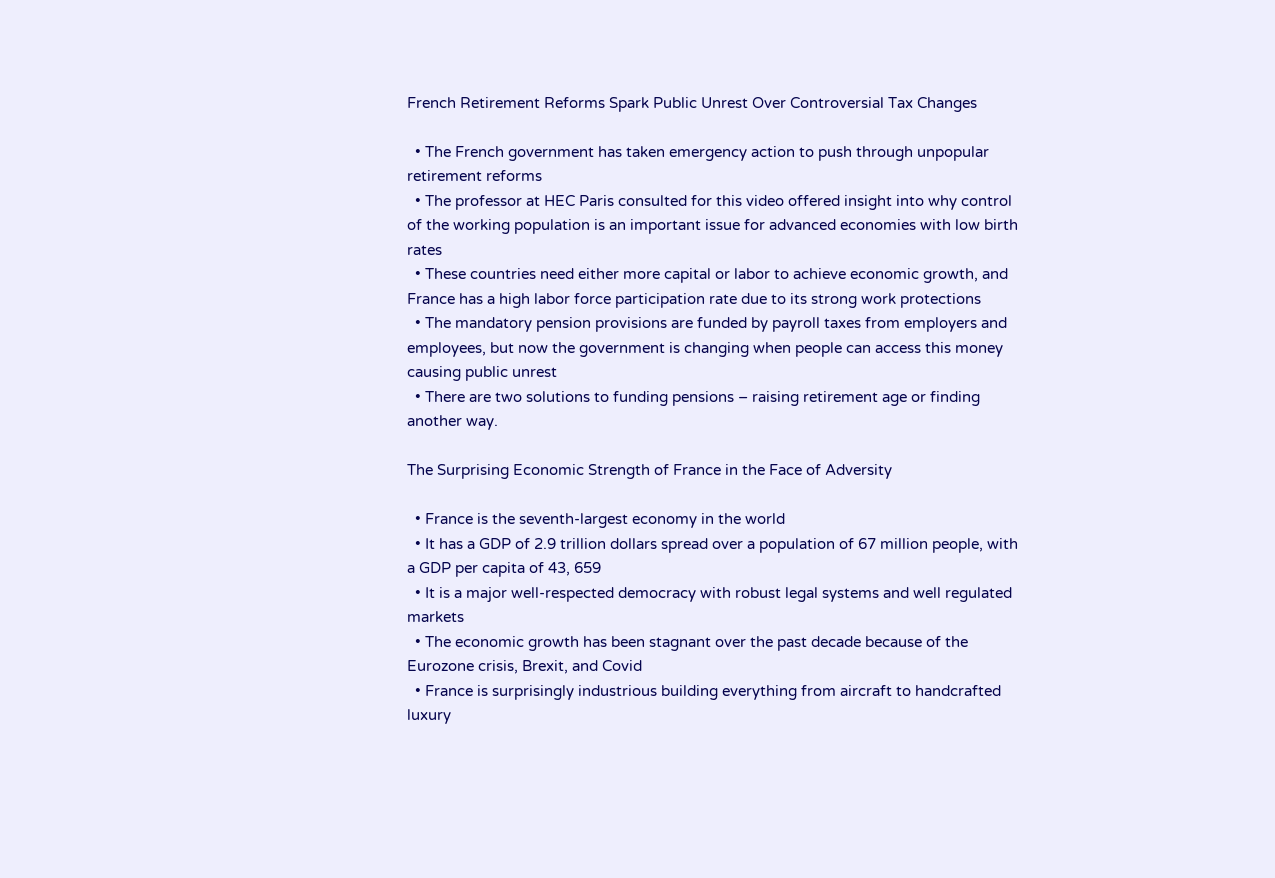French Retirement Reforms Spark Public Unrest Over Controversial Tax Changes

  • The French government has taken emergency action to push through unpopular retirement reforms
  • The professor at HEC Paris consulted for this video offered insight into why control of the working population is an important issue for advanced economies with low birth rates
  • These countries need either more capital or labor to achieve economic growth, and France has a high labor force participation rate due to its strong work protections
  • The mandatory pension provisions are funded by payroll taxes from employers and employees, but now the government is changing when people can access this money causing public unrest
  • There are two solutions to funding pensions – raising retirement age or finding another way.

The Surprising Economic Strength of France in the Face of Adversity

  • France is the seventh-largest economy in the world
  • It has a GDP of 2.9 trillion dollars spread over a population of 67 million people, with a GDP per capita of 43, 659
  • It is a major well-respected democracy with robust legal systems and well regulated markets
  • The economic growth has been stagnant over the past decade because of the Eurozone crisis, Brexit, and Covid
  • France is surprisingly industrious building everything from aircraft to handcrafted luxury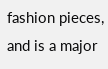fashion pieces, and is a major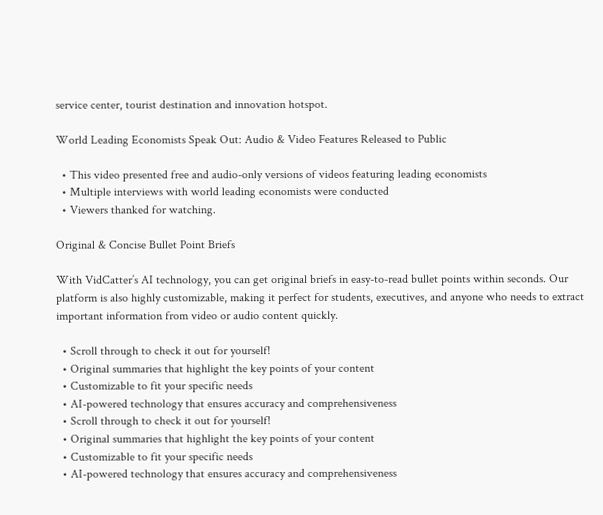service center, tourist destination and innovation hotspot.

World Leading Economists Speak Out: Audio & Video Features Released to Public

  • This video presented free and audio-only versions of videos featuring leading economists
  • Multiple interviews with world leading economists were conducted
  • Viewers thanked for watching.

Original & Concise Bullet Point Briefs

With VidCatter’s AI technology, you can get original briefs in easy-to-read bullet points within seconds. Our platform is also highly customizable, making it perfect for students, executives, and anyone who needs to extract important information from video or audio content quickly.

  • Scroll through to check it out for yourself!
  • Original summaries that highlight the key points of your content
  • Customizable to fit your specific needs
  • AI-powered technology that ensures accuracy and comprehensiveness
  • Scroll through to check it out for yourself!
  • Original summaries that highlight the key points of your content
  • Customizable to fit your specific needs
  • AI-powered technology that ensures accuracy and comprehensiveness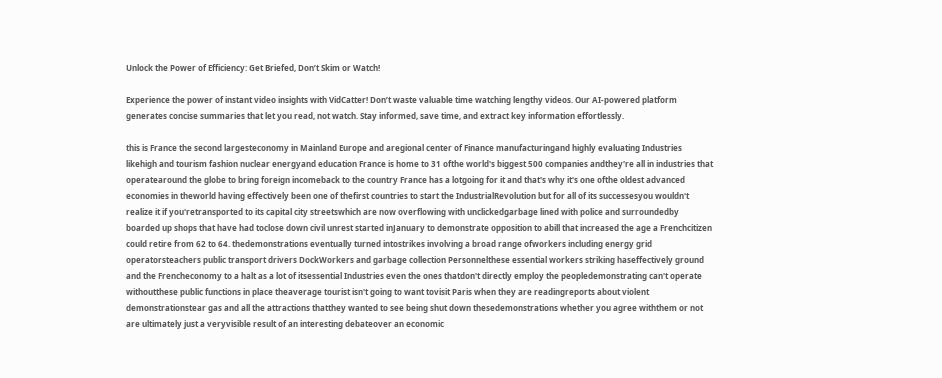Unlock the Power of Efficiency: Get Briefed, Don’t Skim or Watch!

Experience the power of instant video insights with VidCatter! Don’t waste valuable time watching lengthy videos. Our AI-powered platform generates concise summaries that let you read, not watch. Stay informed, save time, and extract key information effortlessly.

this is France the second largesteconomy in Mainland Europe and aregional center of Finance manufacturingand highly evaluating Industries likehigh and tourism fashion nuclear energyand education France is home to 31 ofthe world's biggest 500 companies andthey're all in industries that operatearound the globe to bring foreign incomeback to the country France has a lotgoing for it and that's why it's one ofthe oldest advanced economies in theworld having effectively been one of thefirst countries to start the IndustrialRevolution but for all of its successesyou wouldn't realize it if you'retransported to its capital city streetswhich are now overflowing with unclickedgarbage lined with police and surroundedby boarded up shops that have had toclose down civil unrest started inJanuary to demonstrate opposition to abill that increased the age a Frenchcitizen could retire from 62 to 64. thedemonstrations eventually turned intostrikes involving a broad range ofworkers including energy grid operatorsteachers public transport drivers DockWorkers and garbage collection Personnelthese essential workers striking haseffectively ground and the Frencheconomy to a halt as a lot of itsessential Industries even the ones thatdon't directly employ the peopledemonstrating can't operate withoutthese public functions in place theaverage tourist isn't going to want tovisit Paris when they are readingreports about violent demonstrationstear gas and all the attractions thatthey wanted to see being shut down thesedemonstrations whether you agree withthem or not are ultimately just a veryvisible result of an interesting debateover an economic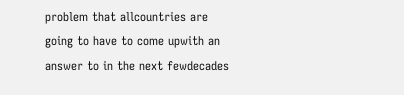problem that allcountries are going to have to come upwith an answer to in the next fewdecades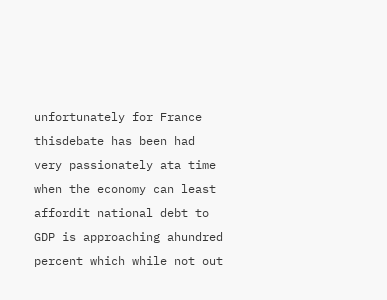unfortunately for France thisdebate has been had very passionately ata time when the economy can least affordit national debt to GDP is approaching ahundred percent which while not out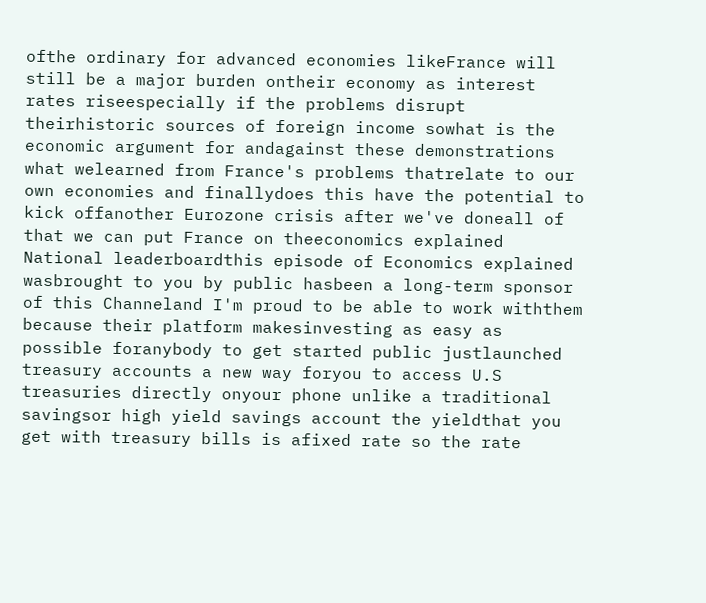ofthe ordinary for advanced economies likeFrance will still be a major burden ontheir economy as interest rates riseespecially if the problems disrupt theirhistoric sources of foreign income sowhat is the economic argument for andagainst these demonstrations what welearned from France's problems thatrelate to our own economies and finallydoes this have the potential to kick offanother Eurozone crisis after we've doneall of that we can put France on theeconomics explained National leaderboardthis episode of Economics explained wasbrought to you by public hasbeen a long-term sponsor of this Channeland I'm proud to be able to work withthem because their platform makesinvesting as easy as possible foranybody to get started public justlaunched treasury accounts a new way foryou to access U.S treasuries directly onyour phone unlike a traditional savingsor high yield savings account the yieldthat you get with treasury bills is afixed rate so the rate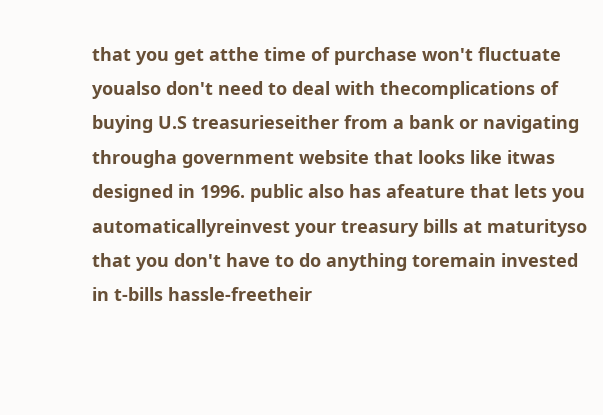that you get atthe time of purchase won't fluctuate youalso don't need to deal with thecomplications of buying U.S treasurieseither from a bank or navigating througha government website that looks like itwas designed in 1996. public also has afeature that lets you automaticallyreinvest your treasury bills at maturityso that you don't have to do anything toremain invested in t-bills hassle-freetheir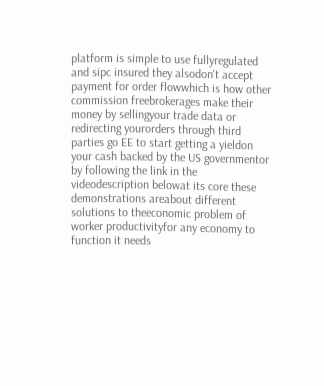platform is simple to use fullyregulated and sipc insured they alsodon't accept payment for order flowwhich is how other commission freebrokerages make their money by sellingyour trade data or redirecting yourorders through third parties go EE to start getting a yieldon your cash backed by the US governmentor by following the link in the videodescription belowat its core these demonstrations areabout different solutions to theeconomic problem of worker productivityfor any economy to function it needs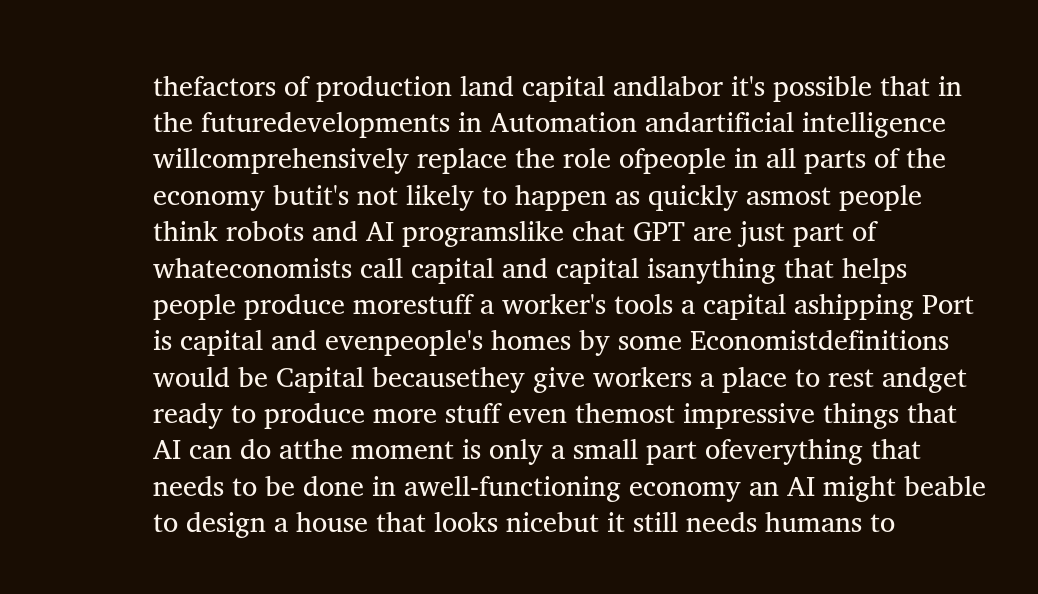thefactors of production land capital andlabor it's possible that in the futuredevelopments in Automation andartificial intelligence willcomprehensively replace the role ofpeople in all parts of the economy butit's not likely to happen as quickly asmost people think robots and AI programslike chat GPT are just part of whateconomists call capital and capital isanything that helps people produce morestuff a worker's tools a capital ashipping Port is capital and evenpeople's homes by some Economistdefinitions would be Capital becausethey give workers a place to rest andget ready to produce more stuff even themost impressive things that AI can do atthe moment is only a small part ofeverything that needs to be done in awell-functioning economy an AI might beable to design a house that looks nicebut it still needs humans to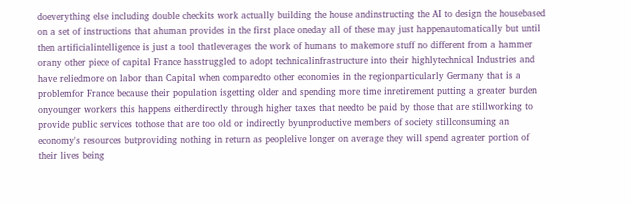doeverything else including double checkits work actually building the house andinstructing the AI to design the housebased on a set of instructions that ahuman provides in the first place oneday all of these may just happenautomatically but until then artificialintelligence is just a tool thatleverages the work of humans to makemore stuff no different from a hammer orany other piece of capital France hasstruggled to adopt technicalinfrastructure into their highlytechnical Industries and have reliedmore on labor than Capital when comparedto other economies in the regionparticularly Germany that is a problemfor France because their population isgetting older and spending more time inretirement putting a greater burden onyounger workers this happens eitherdirectly through higher taxes that needto be paid by those that are stillworking to provide public services tothose that are too old or indirectly byunproductive members of society stillconsuming an economy's resources butproviding nothing in return as peoplelive longer on average they will spend agreater portion of their lives being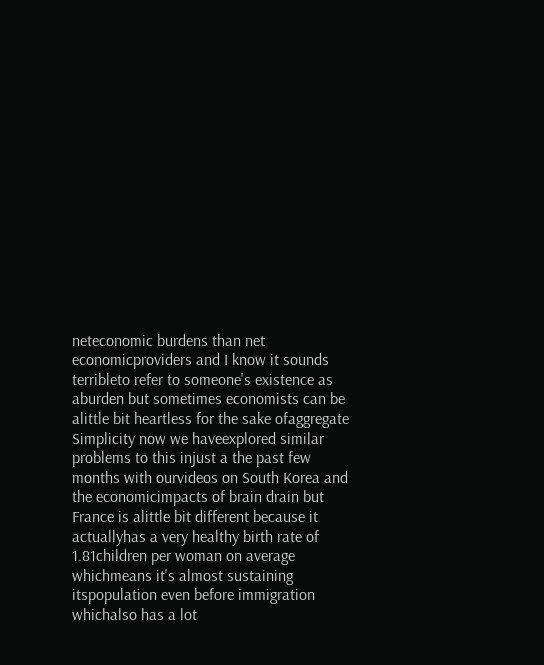neteconomic burdens than net economicproviders and I know it sounds terribleto refer to someone's existence as aburden but sometimes economists can be alittle bit heartless for the sake ofaggregate Simplicity now we haveexplored similar problems to this injust a the past few months with ourvideos on South Korea and the economicimpacts of brain drain but France is alittle bit different because it actuallyhas a very healthy birth rate of 1.81children per woman on average whichmeans it's almost sustaining itspopulation even before immigration whichalso has a lot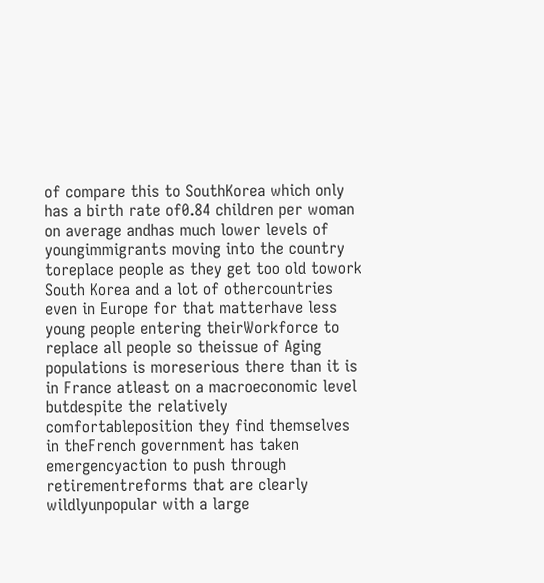of compare this to SouthKorea which only has a birth rate of0.84 children per woman on average andhas much lower levels of youngimmigrants moving into the country toreplace people as they get too old towork South Korea and a lot of othercountries even in Europe for that matterhave less young people entering theirWorkforce to replace all people so theissue of Aging populations is moreserious there than it is in France atleast on a macroeconomic level butdespite the relatively comfortableposition they find themselves in theFrench government has taken emergencyaction to push through retirementreforms that are clearly wildlyunpopular with a large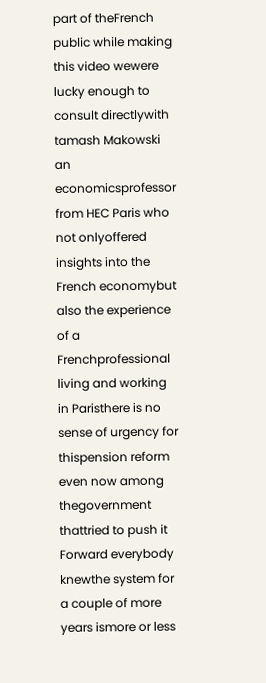part of theFrench public while making this video wewere lucky enough to consult directlywith tamash Makowski an economicsprofessor from HEC Paris who not onlyoffered insights into the French economybut also the experience of a Frenchprofessional living and working in Paristhere is no sense of urgency for thispension reform even now among thegovernment thattried to push it Forward everybody knewthe system for a couple of more years ismore or less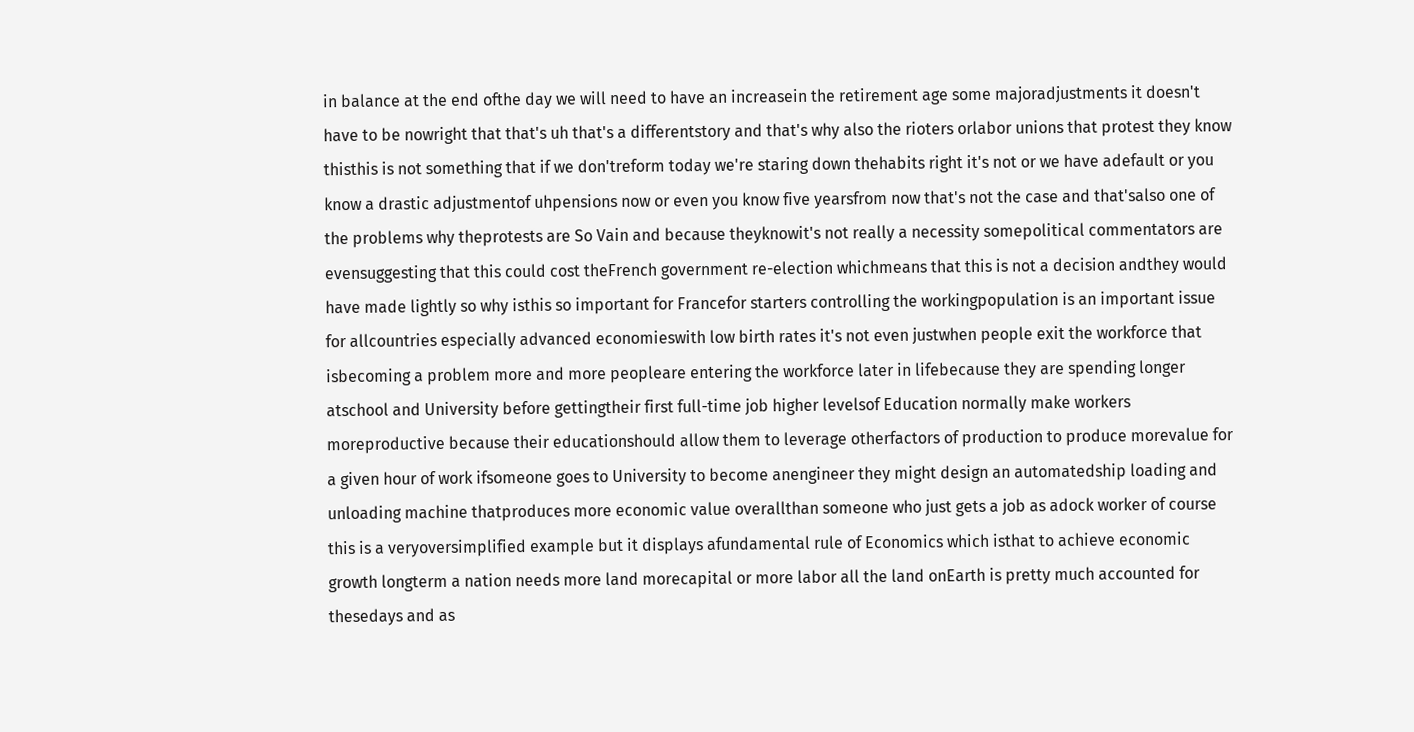in balance at the end ofthe day we will need to have an increasein the retirement age some majoradjustments it doesn't have to be nowright that that's uh that's a differentstory and that's why also the rioters orlabor unions that protest they know thisthis is not something that if we don'treform today we're staring down thehabits right it's not or we have adefault or you know a drastic adjustmentof uhpensions now or even you know five yearsfrom now that's not the case and that'salso one of the problems why theprotests are So Vain and because theyknowit's not really a necessity somepolitical commentators are evensuggesting that this could cost theFrench government re-election whichmeans that this is not a decision andthey would have made lightly so why isthis so important for Francefor starters controlling the workingpopulation is an important issue for allcountries especially advanced economieswith low birth rates it's not even justwhen people exit the workforce that isbecoming a problem more and more peopleare entering the workforce later in lifebecause they are spending longer atschool and University before gettingtheir first full-time job higher levelsof Education normally make workers moreproductive because their educationshould allow them to leverage otherfactors of production to produce morevalue for a given hour of work ifsomeone goes to University to become anengineer they might design an automatedship loading and unloading machine thatproduces more economic value overallthan someone who just gets a job as adock worker of course this is a veryoversimplified example but it displays afundamental rule of Economics which isthat to achieve economic growth longterm a nation needs more land morecapital or more labor all the land onEarth is pretty much accounted for thesedays and as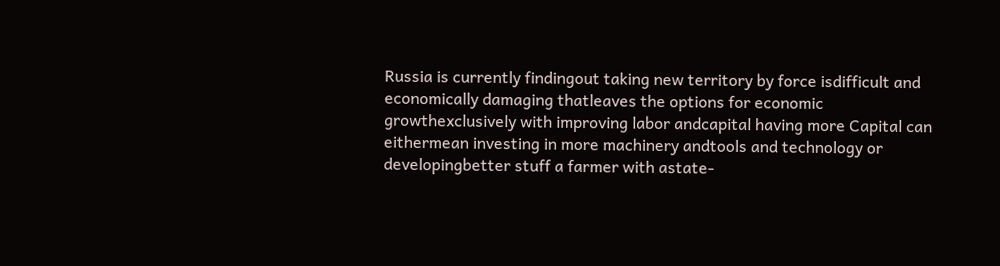Russia is currently findingout taking new territory by force isdifficult and economically damaging thatleaves the options for economic growthexclusively with improving labor andcapital having more Capital can eithermean investing in more machinery andtools and technology or developingbetter stuff a farmer with astate-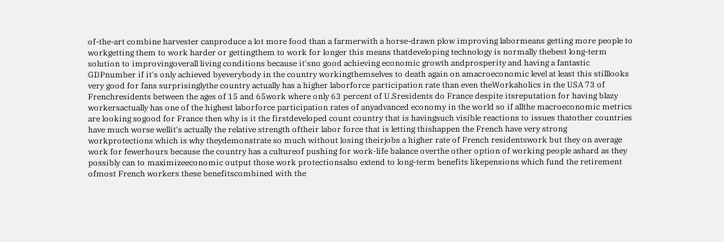of-the-art combine harvester canproduce a lot more food than a farmerwith a horse-drawn plow improving labormeans getting more people to workgetting them to work harder or gettingthem to work for longer this means thatdeveloping technology is normally thebest long-term solution to improvingoverall living conditions because it'sno good achieving economic growth andprosperity and having a fantastic GDPnumber if it's only achieved byeverybody in the country workingthemselves to death again on amacroeconomic level at least this stilllooks very good for fans surprisinglythe country actually has a higher laborforce participation rate than even theWorkaholics in the USA 73 of Frenchresidents between the ages of 15 and 65work where only 63 percent of U.Sresidents do France despite itsreputation for having blazy workersactually has one of the highest laborforce participation rates of anyadvanced economy in the world so if allthe macroeconomic metrics are looking sogood for France then why is it the firstdeveloped count country that is havingsuch visible reactions to issues thatother countries have much worse wellit's actually the relative strength oftheir labor force that is letting thishappen the French have very strong workprotections which is why theydemonstrate so much without losing theirjobs a higher rate of French residentswork but they on average work for fewerhours because the country has a cultureof pushing for work-life balance overthe other option of working people ashard as they possibly can to maximizeeconomic output those work protectionsalso extend to long-term benefits likepensions which fund the retirement ofmost French workers these benefitscombined with the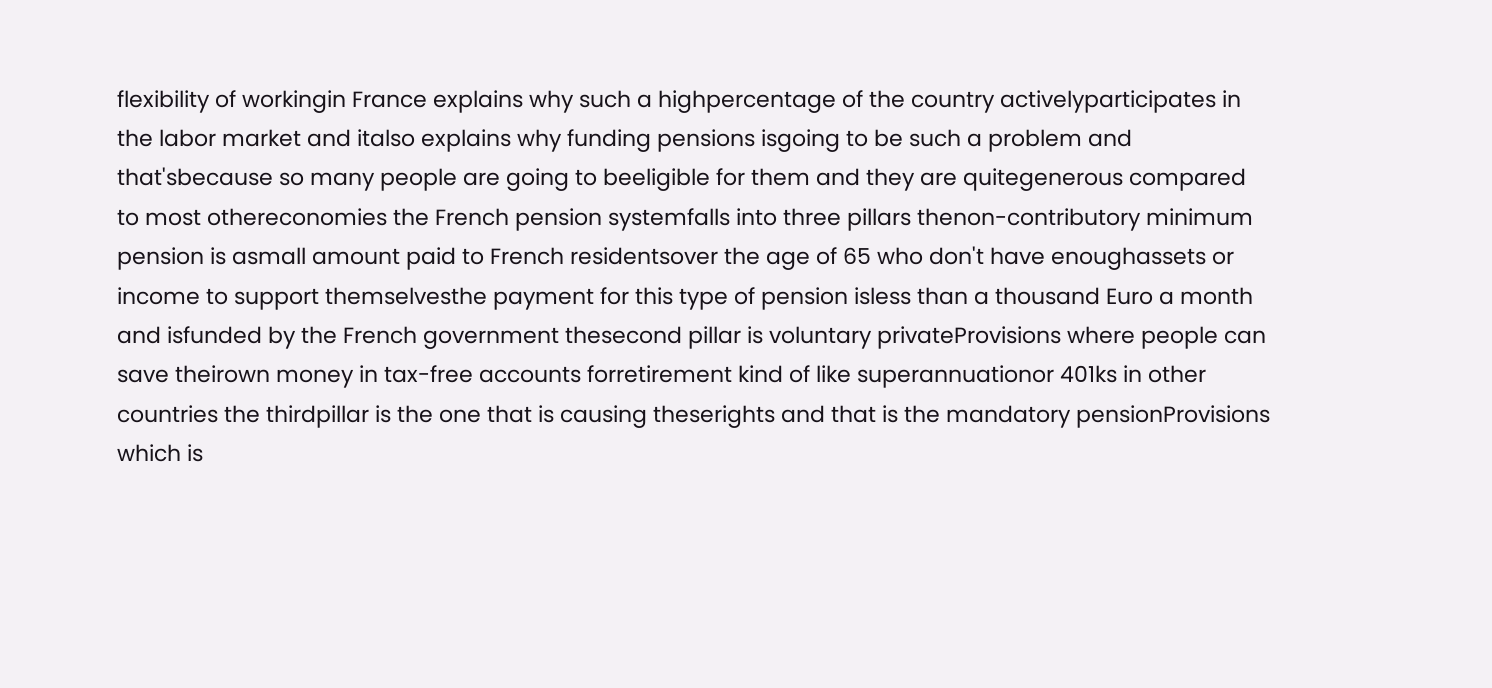flexibility of workingin France explains why such a highpercentage of the country activelyparticipates in the labor market and italso explains why funding pensions isgoing to be such a problem and that'sbecause so many people are going to beeligible for them and they are quitegenerous compared to most othereconomies the French pension systemfalls into three pillars thenon-contributory minimum pension is asmall amount paid to French residentsover the age of 65 who don't have enoughassets or income to support themselvesthe payment for this type of pension isless than a thousand Euro a month and isfunded by the French government thesecond pillar is voluntary privateProvisions where people can save theirown money in tax-free accounts forretirement kind of like superannuationor 401ks in other countries the thirdpillar is the one that is causing theserights and that is the mandatory pensionProvisions which is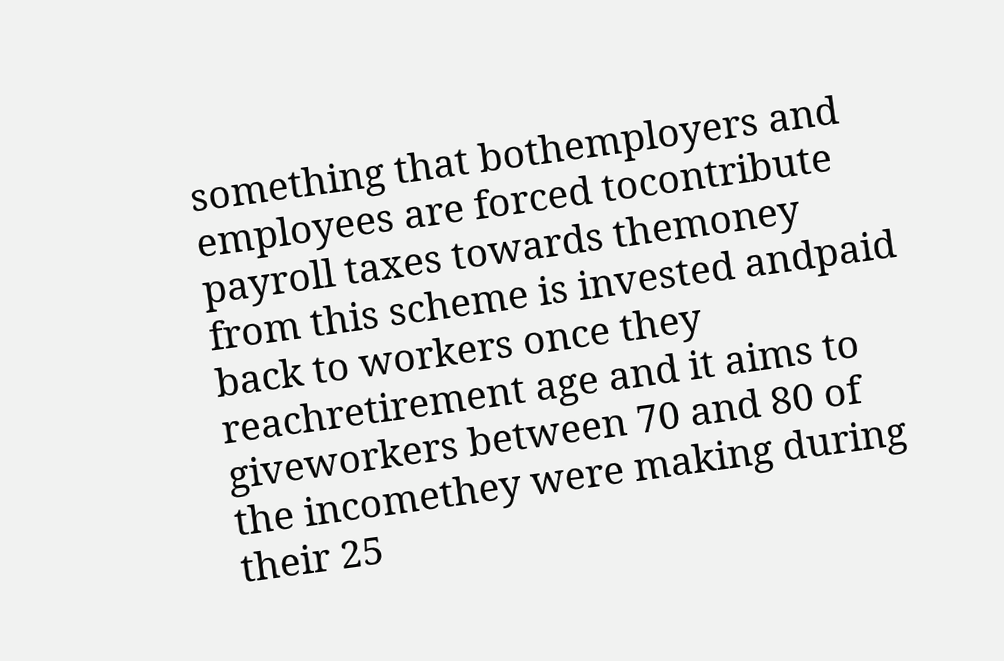something that bothemployers and employees are forced tocontribute payroll taxes towards themoney from this scheme is invested andpaid back to workers once they reachretirement age and it aims to giveworkers between 70 and 80 of the incomethey were making during their 25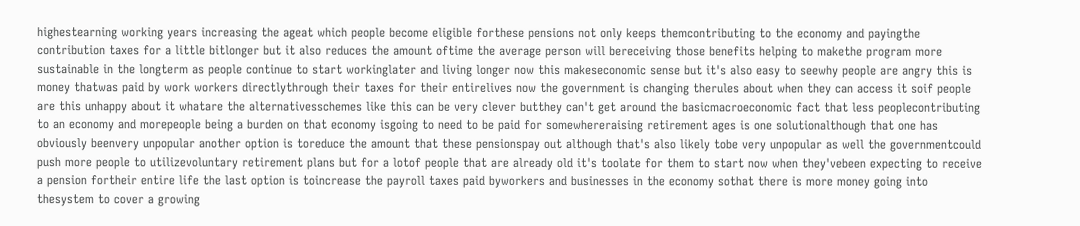highestearning working years increasing the ageat which people become eligible forthese pensions not only keeps themcontributing to the economy and payingthe contribution taxes for a little bitlonger but it also reduces the amount oftime the average person will bereceiving those benefits helping to makethe program more sustainable in the longterm as people continue to start workinglater and living longer now this makeseconomic sense but it's also easy to seewhy people are angry this is money thatwas paid by work workers directlythrough their taxes for their entirelives now the government is changing therules about when they can access it soif people are this unhappy about it whatare the alternativesschemes like this can be very clever butthey can't get around the basicmacroeconomic fact that less peoplecontributing to an economy and morepeople being a burden on that economy isgoing to need to be paid for somewhereraising retirement ages is one solutionalthough that one has obviously beenvery unpopular another option is toreduce the amount that these pensionspay out although that's also likely tobe very unpopular as well the governmentcould push more people to utilizevoluntary retirement plans but for a lotof people that are already old it's toolate for them to start now when they'vebeen expecting to receive a pension fortheir entire life the last option is toincrease the payroll taxes paid byworkers and businesses in the economy sothat there is more money going into thesystem to cover a growing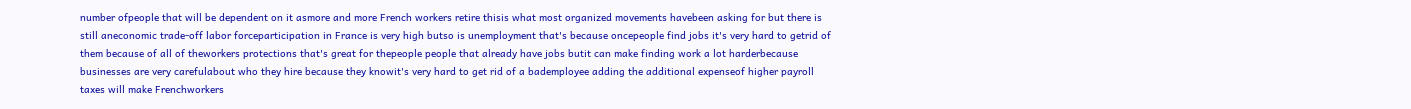number ofpeople that will be dependent on it asmore and more French workers retire thisis what most organized movements havebeen asking for but there is still aneconomic trade-off labor forceparticipation in France is very high butso is unemployment that's because oncepeople find jobs it's very hard to getrid of them because of all of theworkers protections that's great for thepeople people that already have jobs butit can make finding work a lot harderbecause businesses are very carefulabout who they hire because they knowit's very hard to get rid of a bademployee adding the additional expenseof higher payroll taxes will make Frenchworkers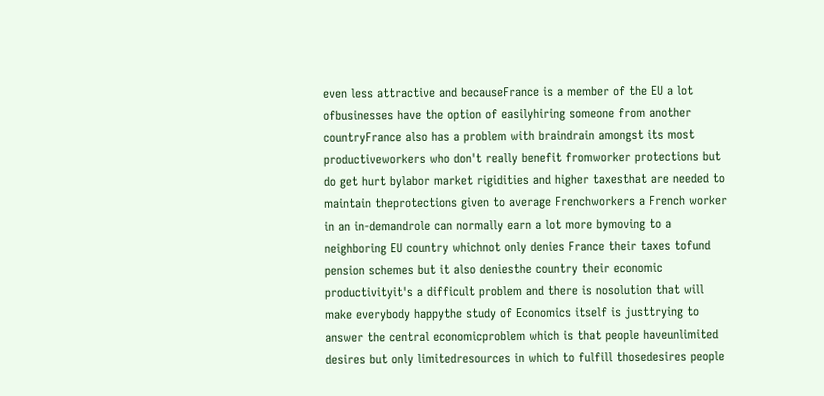even less attractive and becauseFrance is a member of the EU a lot ofbusinesses have the option of easilyhiring someone from another countryFrance also has a problem with braindrain amongst its most productiveworkers who don't really benefit fromworker protections but do get hurt bylabor market rigidities and higher taxesthat are needed to maintain theprotections given to average Frenchworkers a French worker in an in-demandrole can normally earn a lot more bymoving to a neighboring EU country whichnot only denies France their taxes tofund pension schemes but it also deniesthe country their economic productivityit's a difficult problem and there is nosolution that will make everybody happythe study of Economics itself is justtrying to answer the central economicproblem which is that people haveunlimited desires but only limitedresources in which to fulfill thosedesires people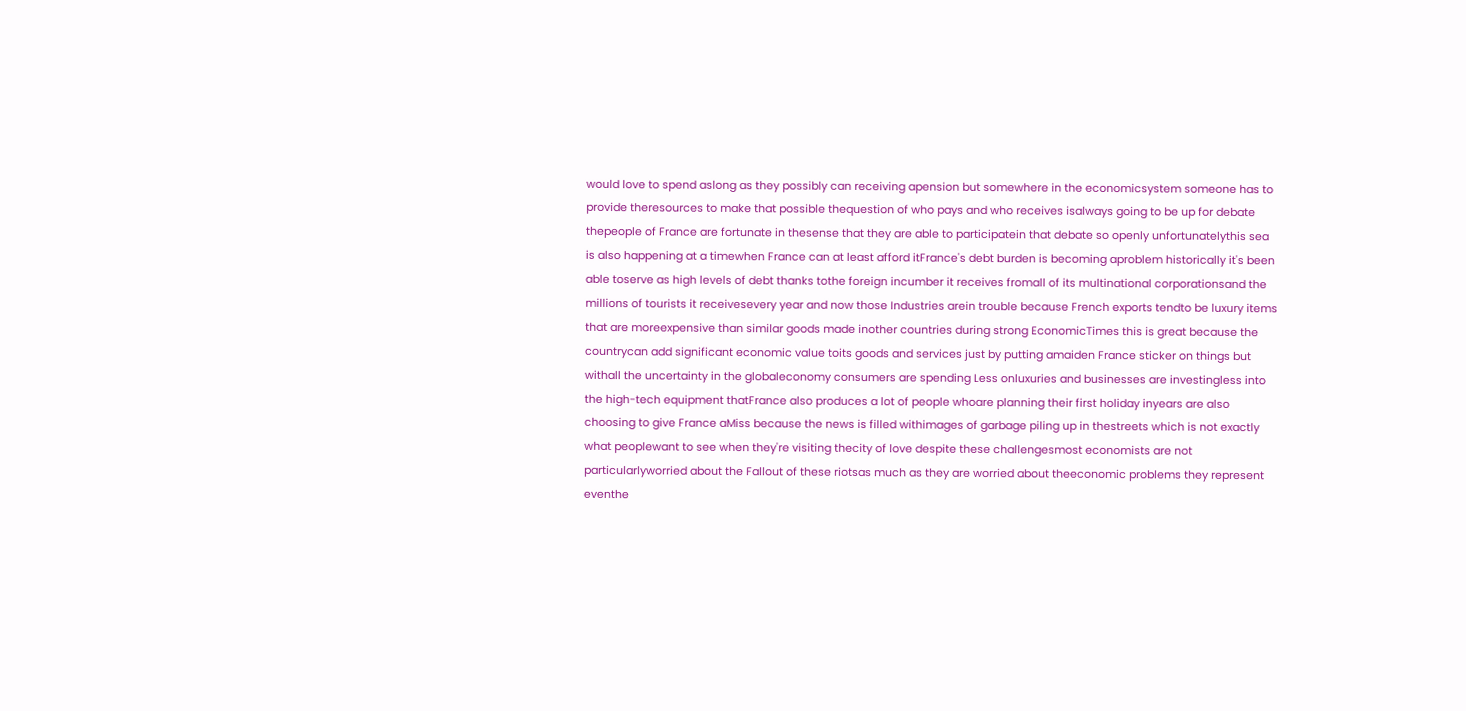would love to spend aslong as they possibly can receiving apension but somewhere in the economicsystem someone has to provide theresources to make that possible thequestion of who pays and who receives isalways going to be up for debate thepeople of France are fortunate in thesense that they are able to participatein that debate so openly unfortunatelythis sea is also happening at a timewhen France can at least afford itFrance's debt burden is becoming aproblem historically it's been able toserve as high levels of debt thanks tothe foreign incumber it receives fromall of its multinational corporationsand the millions of tourists it receivesevery year and now those Industries arein trouble because French exports tendto be luxury items that are moreexpensive than similar goods made inother countries during strong EconomicTimes this is great because the countrycan add significant economic value toits goods and services just by putting amaiden France sticker on things but withall the uncertainty in the globaleconomy consumers are spending Less onluxuries and businesses are investingless into the high-tech equipment thatFrance also produces a lot of people whoare planning their first holiday inyears are also choosing to give France aMiss because the news is filled withimages of garbage piling up in thestreets which is not exactly what peoplewant to see when they're visiting thecity of love despite these challengesmost economists are not particularlyworried about the Fallout of these riotsas much as they are worried about theeconomic problems they represent eventhe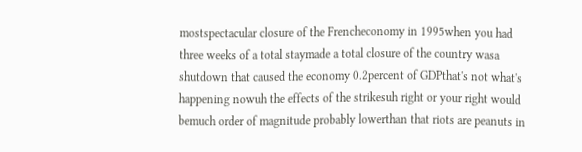mostspectacular closure of the Frencheconomy in 1995when you had three weeks of a total staymade a total closure of the country wasa shutdown that caused the economy 0.2percent of GDPthat's not what's happening nowuh the effects of the strikesuh right or your right would bemuch order of magnitude probably lowerthan that riots are peanuts in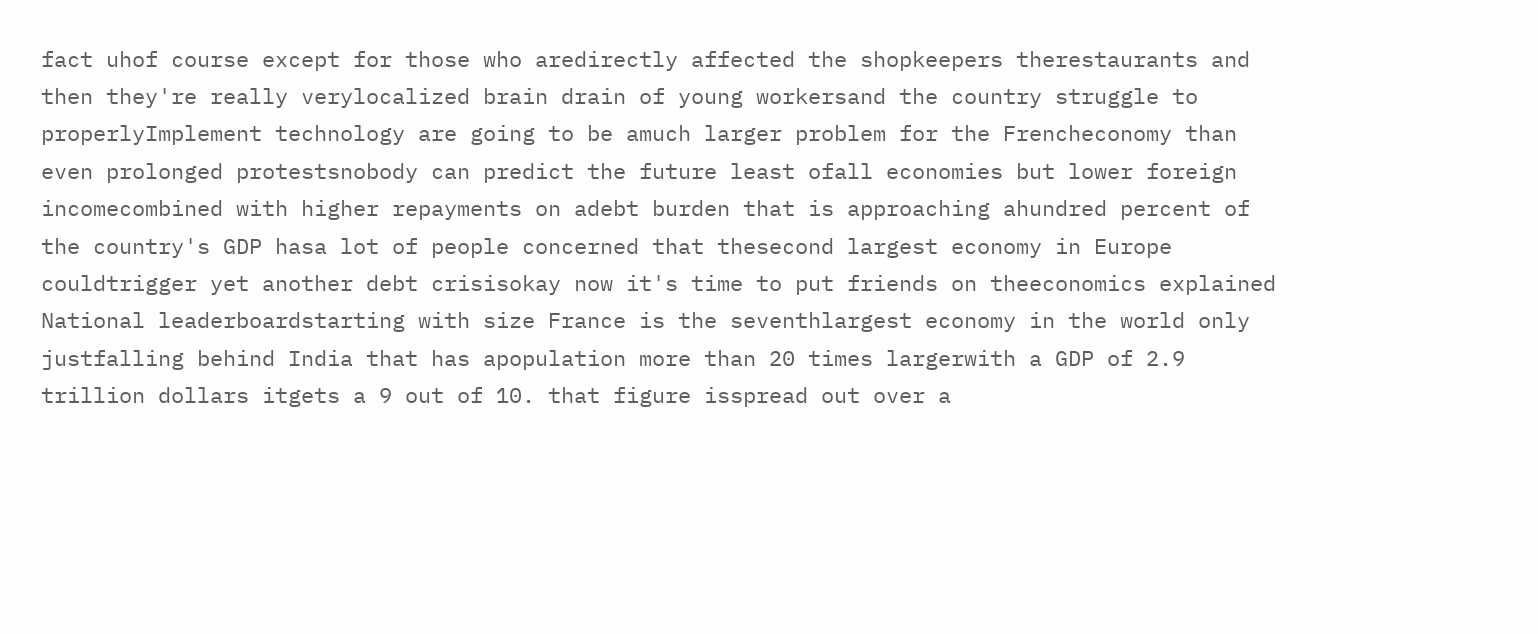fact uhof course except for those who aredirectly affected the shopkeepers therestaurants and then they're really verylocalized brain drain of young workersand the country struggle to properlyImplement technology are going to be amuch larger problem for the Frencheconomy than even prolonged protestsnobody can predict the future least ofall economies but lower foreign incomecombined with higher repayments on adebt burden that is approaching ahundred percent of the country's GDP hasa lot of people concerned that thesecond largest economy in Europe couldtrigger yet another debt crisisokay now it's time to put friends on theeconomics explained National leaderboardstarting with size France is the seventhlargest economy in the world only justfalling behind India that has apopulation more than 20 times largerwith a GDP of 2.9 trillion dollars itgets a 9 out of 10. that figure isspread out over a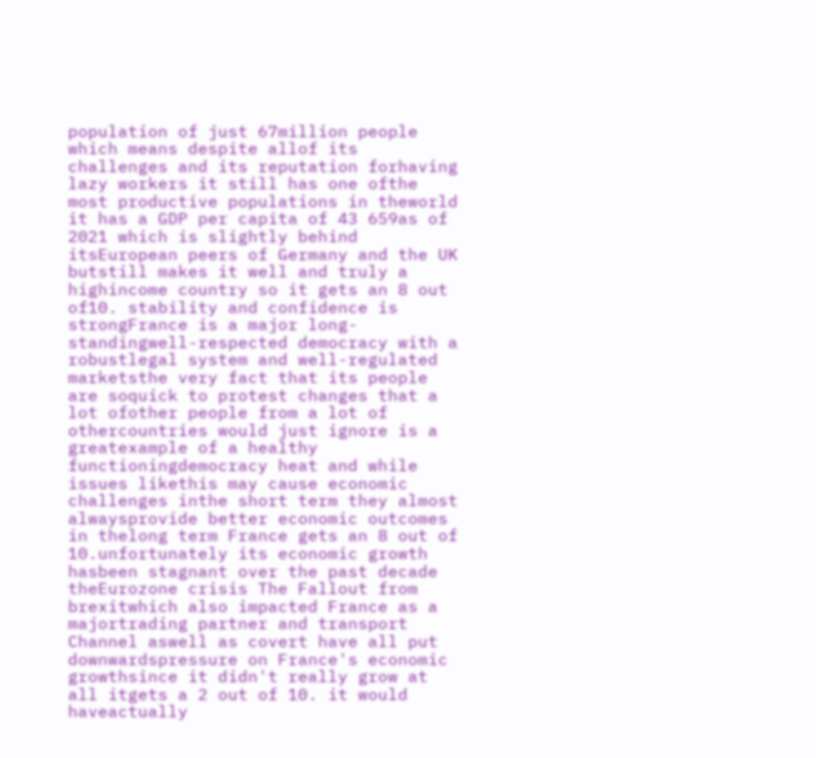population of just 67million people which means despite allof its challenges and its reputation forhaving lazy workers it still has one ofthe most productive populations in theworld it has a GDP per capita of 43 659as of 2021 which is slightly behind itsEuropean peers of Germany and the UK butstill makes it well and truly a highincome country so it gets an 8 out of10. stability and confidence is strongFrance is a major long-standingwell-respected democracy with a robustlegal system and well-regulated marketsthe very fact that its people are soquick to protest changes that a lot ofother people from a lot of othercountries would just ignore is a greatexample of a healthy functioningdemocracy heat and while issues likethis may cause economic challenges inthe short term they almost alwaysprovide better economic outcomes in thelong term France gets an 8 out of 10.unfortunately its economic growth hasbeen stagnant over the past decade theEurozone crisis The Fallout from brexitwhich also impacted France as a majortrading partner and transport Channel aswell as covert have all put downwardspressure on France's economic growthsince it didn't really grow at all itgets a 2 out of 10. it would haveactually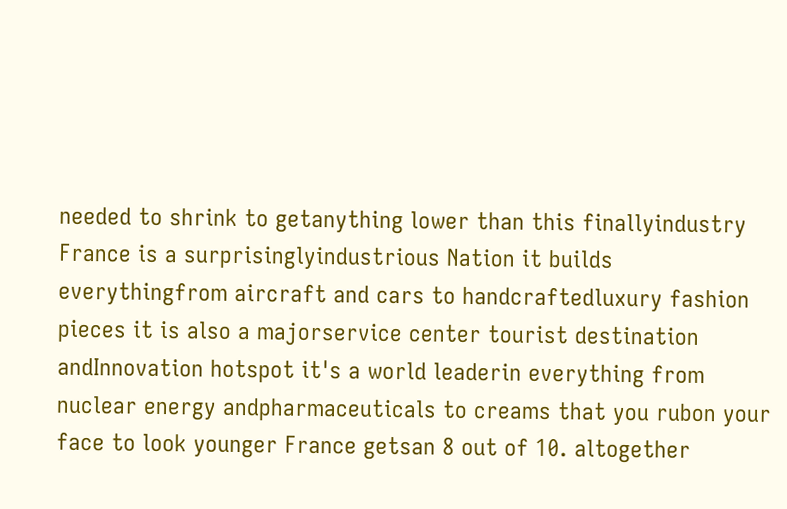needed to shrink to getanything lower than this finallyindustry France is a surprisinglyindustrious Nation it builds everythingfrom aircraft and cars to handcraftedluxury fashion pieces it is also a majorservice center tourist destination andInnovation hotspot it's a world leaderin everything from nuclear energy andpharmaceuticals to creams that you rubon your face to look younger France getsan 8 out of 10. altogether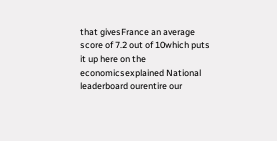that givesFrance an average score of 7.2 out of 10which puts it up here on the economicsexplained National leaderboard ourentire our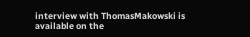interview with ThomasMakowski is available on the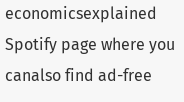economicsexplained Spotify page where you canalso find ad-free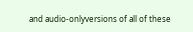and audio-onlyversions of all of these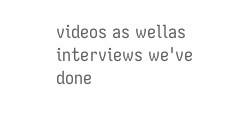videos as wellas interviews we've done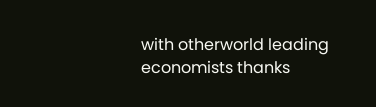with otherworld leading economists thanks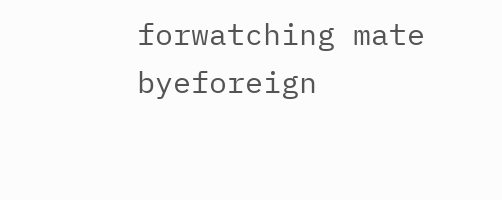forwatching mate byeforeign